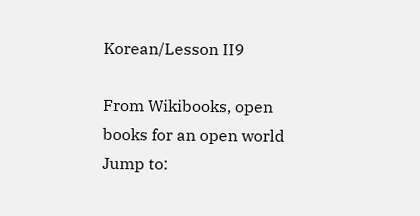Korean/Lesson II9

From Wikibooks, open books for an open world
Jump to: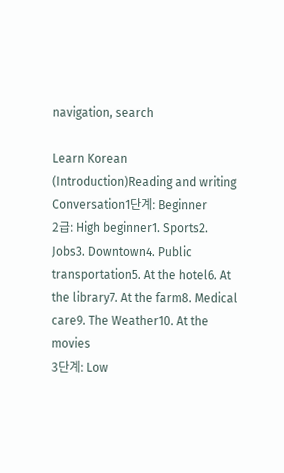navigation, search

Learn Korean (Introduction)Reading and writing
Conversation1단계: Beginner
2급: High beginner1. Sports2. Jobs3. Downtown4. Public transportation5. At the hotel6. At the library7. At the farm8. Medical care9. The Weather10. At the movies
3단계: Low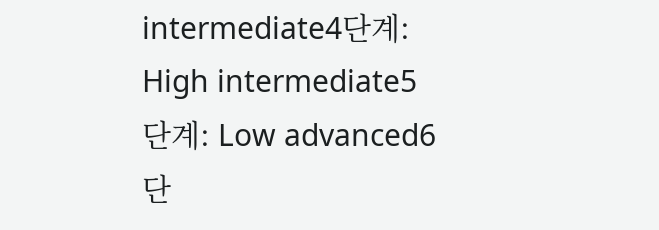intermediate4단계: High intermediate5단계: Low advanced6단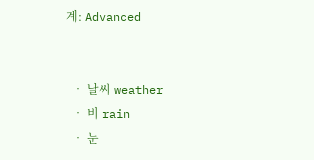계: Advanced


  • 날씨 weather
  • 비 rain
  • 눈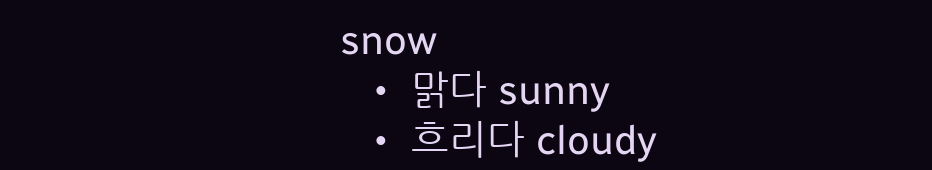snow
  • 맑다 sunny
  • 흐리다 cloudy